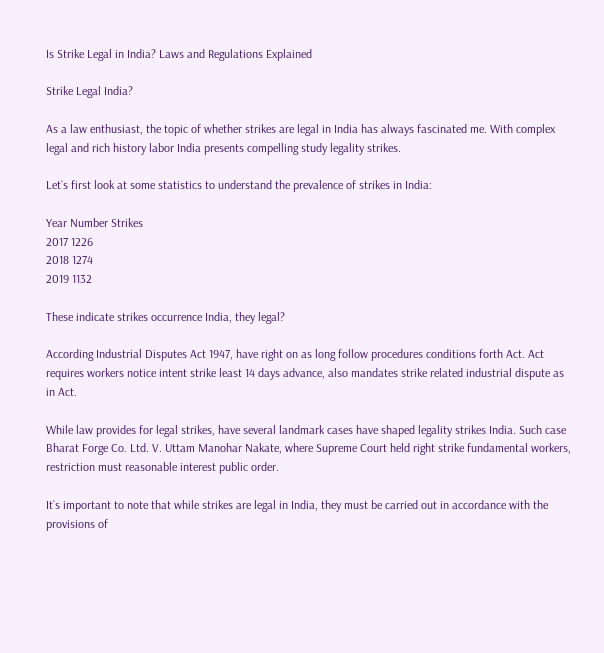Is Strike Legal in India? Laws and Regulations Explained

Strike Legal India?

As a law enthusiast, the topic of whether strikes are legal in India has always fascinated me. With complex legal and rich history labor India presents compelling study legality strikes.

Let`s first look at some statistics to understand the prevalence of strikes in India:

Year Number Strikes
2017 1226
2018 1274
2019 1132

These indicate strikes occurrence India, they legal?

According Industrial Disputes Act 1947, have right on as long follow procedures conditions forth Act. Act requires workers notice intent strike least 14 days advance, also mandates strike related industrial dispute as in Act.

While law provides for legal strikes, have several landmark cases have shaped legality strikes India. Such case Bharat Forge Co. Ltd. V. Uttam Manohar Nakate, where Supreme Court held right strike fundamental workers, restriction must reasonable interest public order.

It`s important to note that while strikes are legal in India, they must be carried out in accordance with the provisions of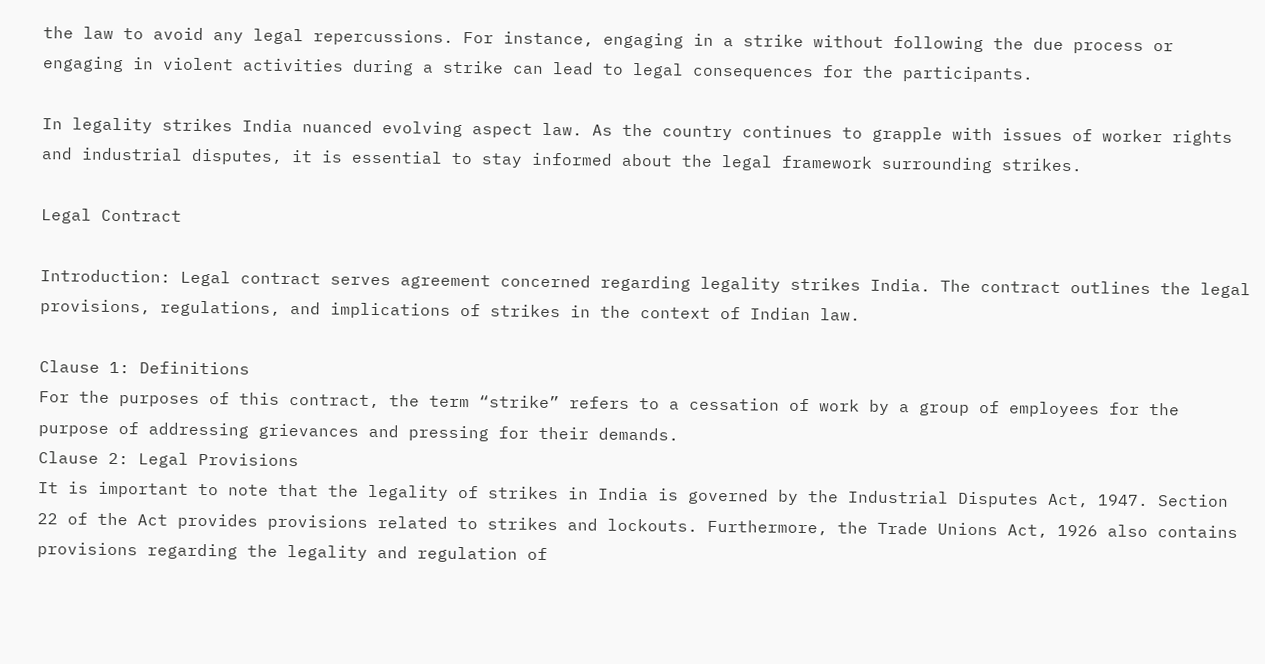the law to avoid any legal repercussions. For instance, engaging in a strike without following the due process or engaging in violent activities during a strike can lead to legal consequences for the participants.

In legality strikes India nuanced evolving aspect law. As the country continues to grapple with issues of worker rights and industrial disputes, it is essential to stay informed about the legal framework surrounding strikes.

Legal Contract

Introduction: Legal contract serves agreement concerned regarding legality strikes India. The contract outlines the legal provisions, regulations, and implications of strikes in the context of Indian law.

Clause 1: Definitions
For the purposes of this contract, the term “strike” refers to a cessation of work by a group of employees for the purpose of addressing grievances and pressing for their demands.
Clause 2: Legal Provisions
It is important to note that the legality of strikes in India is governed by the Industrial Disputes Act, 1947. Section 22 of the Act provides provisions related to strikes and lockouts. Furthermore, the Trade Unions Act, 1926 also contains provisions regarding the legality and regulation of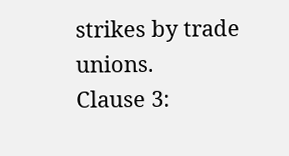strikes by trade unions.
Clause 3: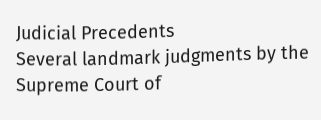Judicial Precedents
Several landmark judgments by the Supreme Court of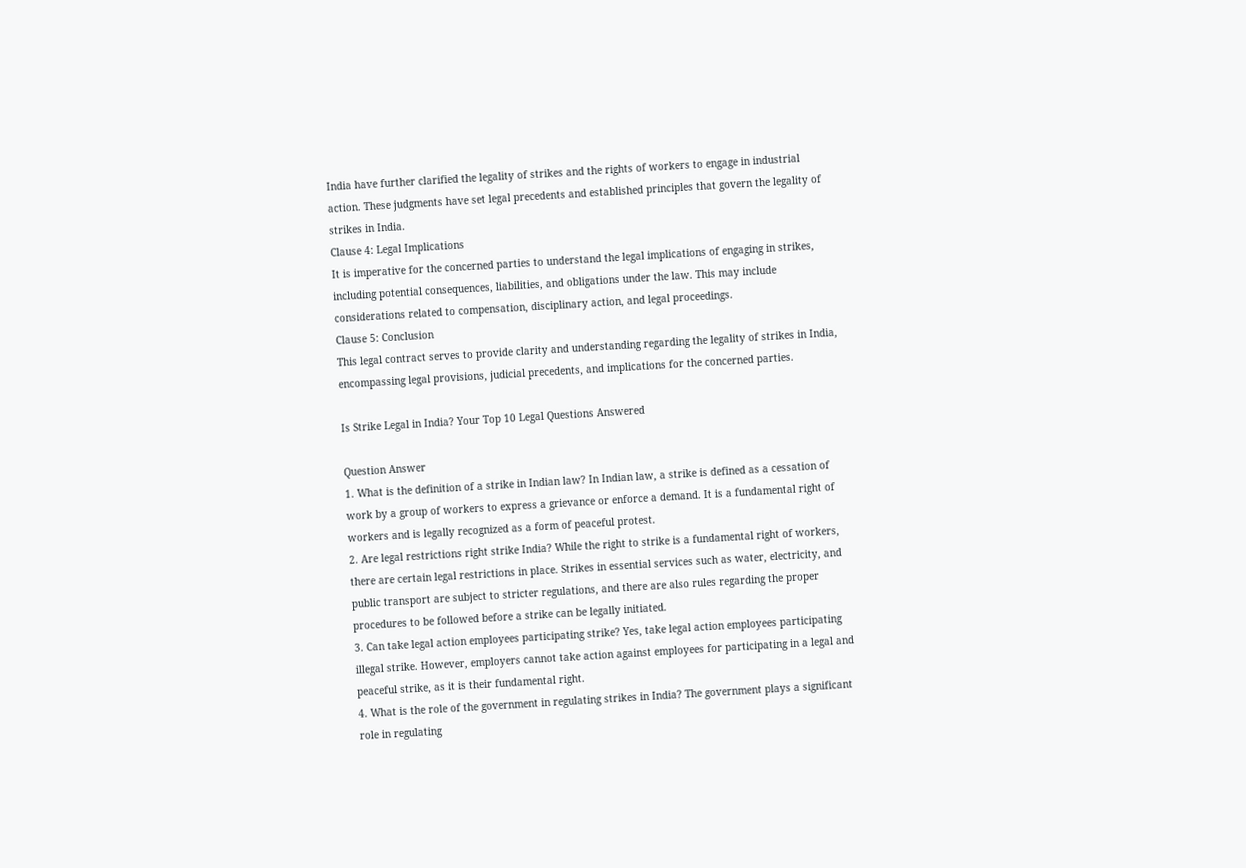India have further clarified the legality of strikes and the rights of workers to engage in industrial action. These judgments have set legal precedents and established principles that govern the legality of strikes in India.
Clause 4: Legal Implications
It is imperative for the concerned parties to understand the legal implications of engaging in strikes, including potential consequences, liabilities, and obligations under the law. This may include considerations related to compensation, disciplinary action, and legal proceedings.
Clause 5: Conclusion
This legal contract serves to provide clarity and understanding regarding the legality of strikes in India, encompassing legal provisions, judicial precedents, and implications for the concerned parties.

Is Strike Legal in India? Your Top 10 Legal Questions Answered

Question Answer
1. What is the definition of a strike in Indian law? In Indian law, a strike is defined as a cessation of work by a group of workers to express a grievance or enforce a demand. It is a fundamental right of workers and is legally recognized as a form of peaceful protest.
2. Are legal restrictions right strike India? While the right to strike is a fundamental right of workers, there are certain legal restrictions in place. Strikes in essential services such as water, electricity, and public transport are subject to stricter regulations, and there are also rules regarding the proper procedures to be followed before a strike can be legally initiated.
3. Can take legal action employees participating strike? Yes, take legal action employees participating illegal strike. However, employers cannot take action against employees for participating in a legal and peaceful strike, as it is their fundamental right.
4. What is the role of the government in regulating strikes in India? The government plays a significant role in regulating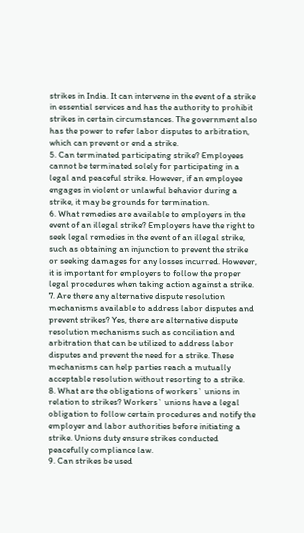strikes in India. It can intervene in the event of a strike in essential services and has the authority to prohibit strikes in certain circumstances. The government also has the power to refer labor disputes to arbitration, which can prevent or end a strike.
5. Can terminated participating strike? Employees cannot be terminated solely for participating in a legal and peaceful strike. However, if an employee engages in violent or unlawful behavior during a strike, it may be grounds for termination.
6. What remedies are available to employers in the event of an illegal strike? Employers have the right to seek legal remedies in the event of an illegal strike, such as obtaining an injunction to prevent the strike or seeking damages for any losses incurred. However, it is important for employers to follow the proper legal procedures when taking action against a strike.
7. Are there any alternative dispute resolution mechanisms available to address labor disputes and prevent strikes? Yes, there are alternative dispute resolution mechanisms such as conciliation and arbitration that can be utilized to address labor disputes and prevent the need for a strike. These mechanisms can help parties reach a mutually acceptable resolution without resorting to a strike.
8. What are the obligations of workers` unions in relation to strikes? Workers` unions have a legal obligation to follow certain procedures and notify the employer and labor authorities before initiating a strike. Unions duty ensure strikes conducted peacefully compliance law.
9. Can strikes be used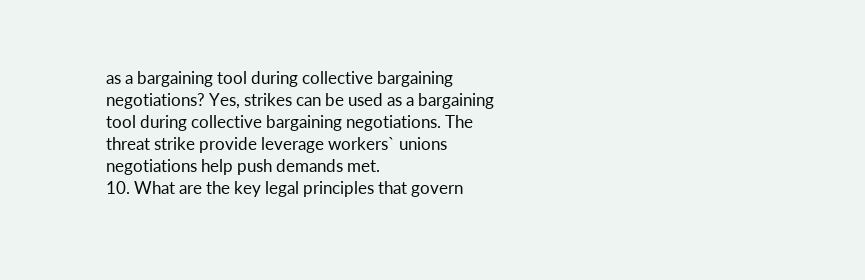as a bargaining tool during collective bargaining negotiations? Yes, strikes can be used as a bargaining tool during collective bargaining negotiations. The threat strike provide leverage workers` unions negotiations help push demands met.
10. What are the key legal principles that govern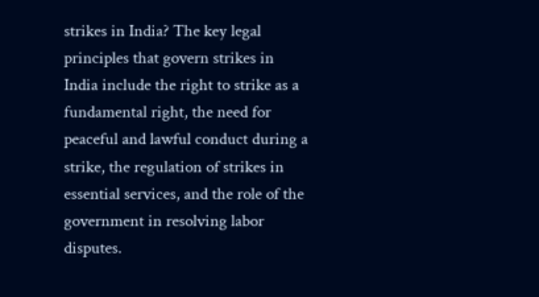strikes in India? The key legal principles that govern strikes in India include the right to strike as a fundamental right, the need for peaceful and lawful conduct during a strike, the regulation of strikes in essential services, and the role of the government in resolving labor disputes.